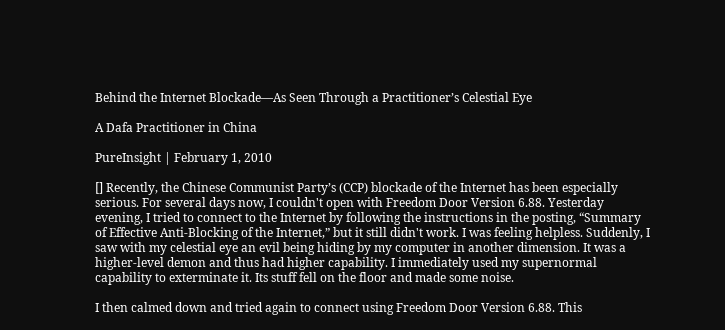Behind the Internet Blockade—As Seen Through a Practitioner’s Celestial Eye

A Dafa Practitioner in China

PureInsight | February 1, 2010

[] Recently, the Chinese Communist Party’s (CCP) blockade of the Internet has been especially serious. For several days now, I couldn't open with Freedom Door Version 6.88. Yesterday evening, I tried to connect to the Internet by following the instructions in the posting, “Summary of Effective Anti-Blocking of the Internet,” but it still didn't work. I was feeling helpless. Suddenly, I saw with my celestial eye an evil being hiding by my computer in another dimension. It was a higher-level demon and thus had higher capability. I immediately used my supernormal capability to exterminate it. Its stuff fell on the floor and made some noise.

I then calmed down and tried again to connect using Freedom Door Version 6.88. This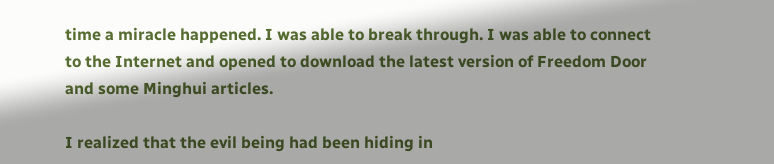time a miracle happened. I was able to break through. I was able to connect to the Internet and opened to download the latest version of Freedom Door and some Minghui articles.

I realized that the evil being had been hiding in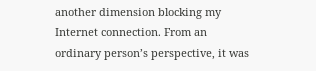another dimension blocking my Internet connection. From an ordinary person’s perspective, it was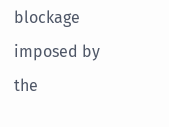blockage imposed by the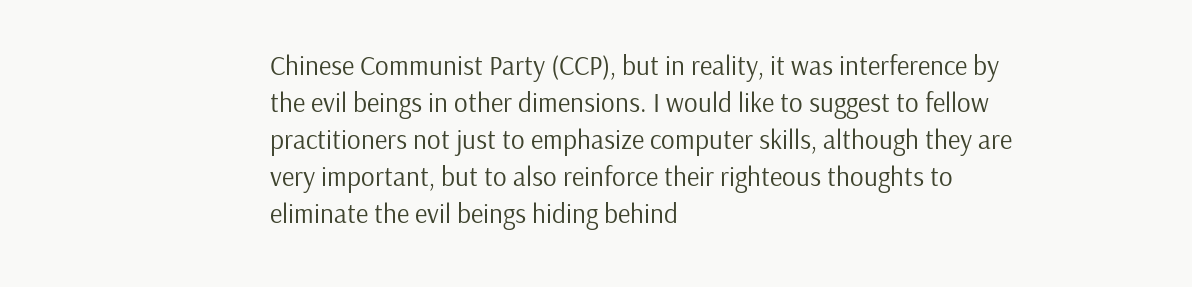Chinese Communist Party (CCP), but in reality, it was interference by the evil beings in other dimensions. I would like to suggest to fellow practitioners not just to emphasize computer skills, although they are very important, but to also reinforce their righteous thoughts to eliminate the evil beings hiding behind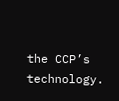the CCP’s technology.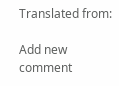Translated from:

Add new comment